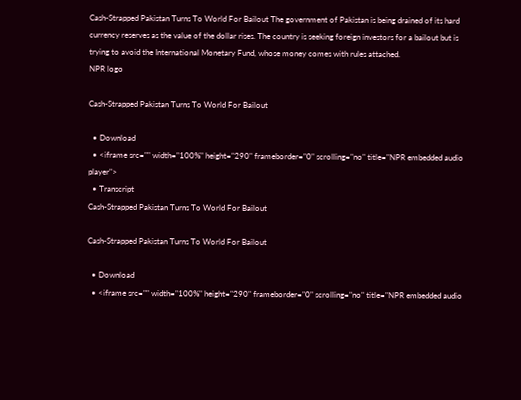Cash-Strapped Pakistan Turns To World For Bailout The government of Pakistan is being drained of its hard currency reserves as the value of the dollar rises. The country is seeking foreign investors for a bailout but is trying to avoid the International Monetary Fund, whose money comes with rules attached.
NPR logo

Cash-Strapped Pakistan Turns To World For Bailout

  • Download
  • <iframe src="" width="100%" height="290" frameborder="0" scrolling="no" title="NPR embedded audio player">
  • Transcript
Cash-Strapped Pakistan Turns To World For Bailout

Cash-Strapped Pakistan Turns To World For Bailout

  • Download
  • <iframe src="" width="100%" height="290" frameborder="0" scrolling="no" title="NPR embedded audio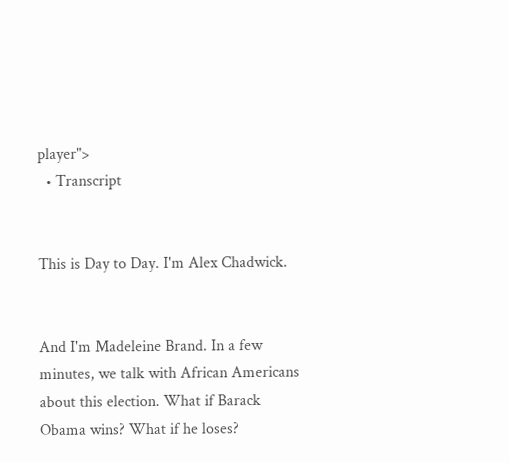player">
  • Transcript


This is Day to Day. I'm Alex Chadwick.


And I'm Madeleine Brand. In a few minutes, we talk with African Americans about this election. What if Barack Obama wins? What if he loses?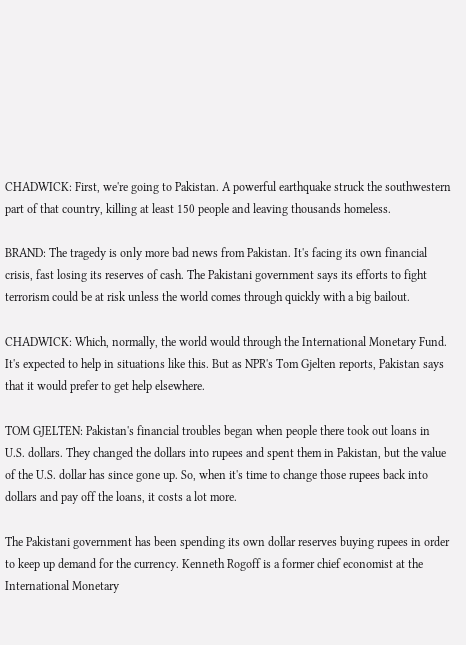CHADWICK: First, we're going to Pakistan. A powerful earthquake struck the southwestern part of that country, killing at least 150 people and leaving thousands homeless.

BRAND: The tragedy is only more bad news from Pakistan. It's facing its own financial crisis, fast losing its reserves of cash. The Pakistani government says its efforts to fight terrorism could be at risk unless the world comes through quickly with a big bailout.

CHADWICK: Which, normally, the world would through the International Monetary Fund. It's expected to help in situations like this. But as NPR's Tom Gjelten reports, Pakistan says that it would prefer to get help elsewhere.

TOM GJELTEN: Pakistan's financial troubles began when people there took out loans in U.S. dollars. They changed the dollars into rupees and spent them in Pakistan, but the value of the U.S. dollar has since gone up. So, when it's time to change those rupees back into dollars and pay off the loans, it costs a lot more.

The Pakistani government has been spending its own dollar reserves buying rupees in order to keep up demand for the currency. Kenneth Rogoff is a former chief economist at the International Monetary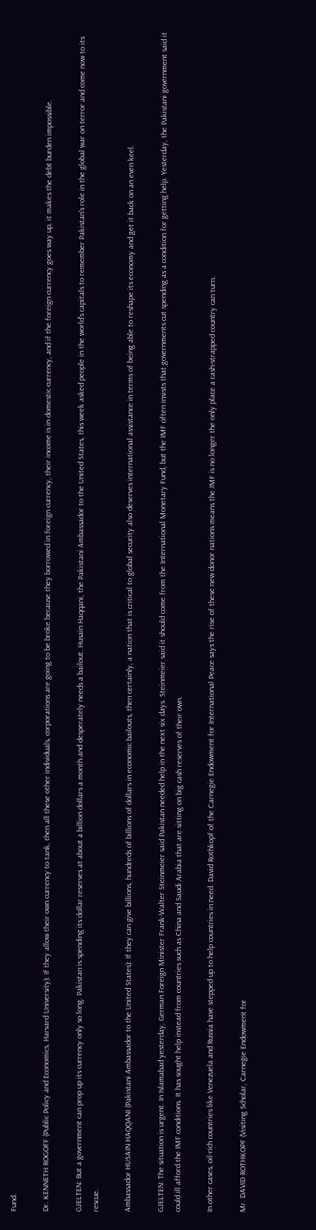Fund.

Dr. KENNETH ROGOFF (Public Policy and Economics, Harvard University): If they allow their own currency to tank, then all these other individuals, corporations are going to be broke because they borrowed in foreign currency, their income is in domestic currency, and if the foreign currency goes way up, it makes the debt burden impossible.

GJELTEN: But a government can prop up its currency only so long. Pakistan is spending its dollar reserves at about a billion dollars a month and desperately needs a bailout. Husain Haqqani, the Pakistani Ambassador to the United States, this week asked people in the world's capitals to remember Pakistan's role in the global war on terror and come now to its rescue.

Ambassador HUSAIN HAQQANI (Pakistani Ambassador to the United States): If they can give billions, hundreds of billions of dollars in economic bailouts, then certainly, a nation that is critical to global security also deserves international assistance in terms of being able to reshape its economy and get it back on an even keel.

GJELTEN: The situation is urgent. In Islamabad yesterday, German Foreign Minister Frank-Walter Steinmeier said Pakistan needed help in the next six days. Steinmeier said it should come from the International Monetary Fund, but the IMF often insists that governments cut spending as a condition for getting help. Yesterday, the Pakistani government said it could ill afford the IMF conditions. It has sought help instead from countries such as China and Saudi Arabia that are sitting on big cash reserves of their own.

In other cases, oil-rich countries like Venezuela and Russia have stepped up to help countries in need. David Rothkopf of the Carnegie Endowment for International Peace says the rise of these new donor nations means the IMF is no longer the only place a cash-strapped country can turn.

Mr. DAVID ROTHKOPF (Visiting Scholar, Carnegie Endowment for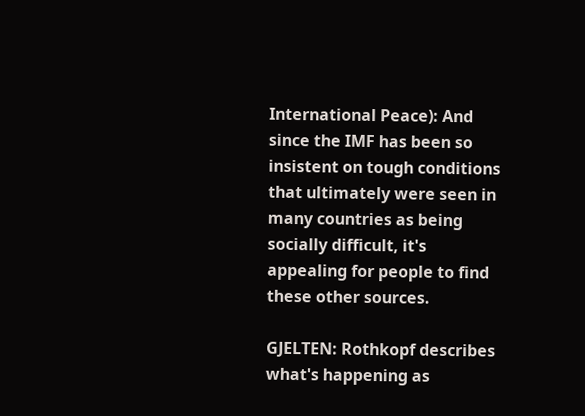International Peace): And since the IMF has been so insistent on tough conditions that ultimately were seen in many countries as being socially difficult, it's appealing for people to find these other sources.

GJELTEN: Rothkopf describes what's happening as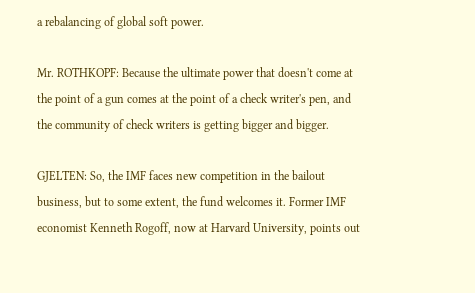a rebalancing of global soft power.

Mr. ROTHKOPF: Because the ultimate power that doesn't come at the point of a gun comes at the point of a check writer's pen, and the community of check writers is getting bigger and bigger.

GJELTEN: So, the IMF faces new competition in the bailout business, but to some extent, the fund welcomes it. Former IMF economist Kenneth Rogoff, now at Harvard University, points out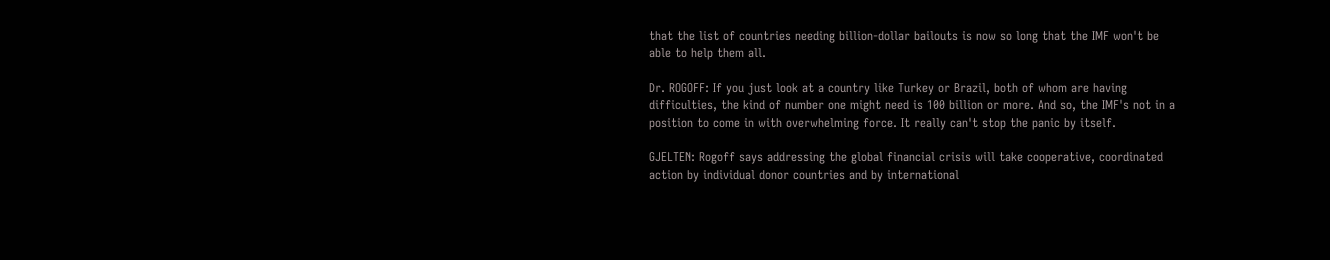that the list of countries needing billion-dollar bailouts is now so long that the IMF won't be able to help them all.

Dr. ROGOFF: If you just look at a country like Turkey or Brazil, both of whom are having difficulties, the kind of number one might need is 100 billion or more. And so, the IMF's not in a position to come in with overwhelming force. It really can't stop the panic by itself.

GJELTEN: Rogoff says addressing the global financial crisis will take cooperative, coordinated action by individual donor countries and by international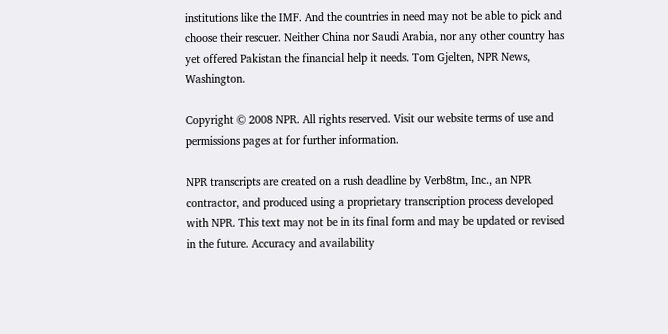institutions like the IMF. And the countries in need may not be able to pick and choose their rescuer. Neither China nor Saudi Arabia, nor any other country has yet offered Pakistan the financial help it needs. Tom Gjelten, NPR News, Washington.

Copyright © 2008 NPR. All rights reserved. Visit our website terms of use and permissions pages at for further information.

NPR transcripts are created on a rush deadline by Verb8tm, Inc., an NPR contractor, and produced using a proprietary transcription process developed with NPR. This text may not be in its final form and may be updated or revised in the future. Accuracy and availability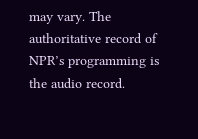may vary. The authoritative record of NPR’s programming is the audio record.